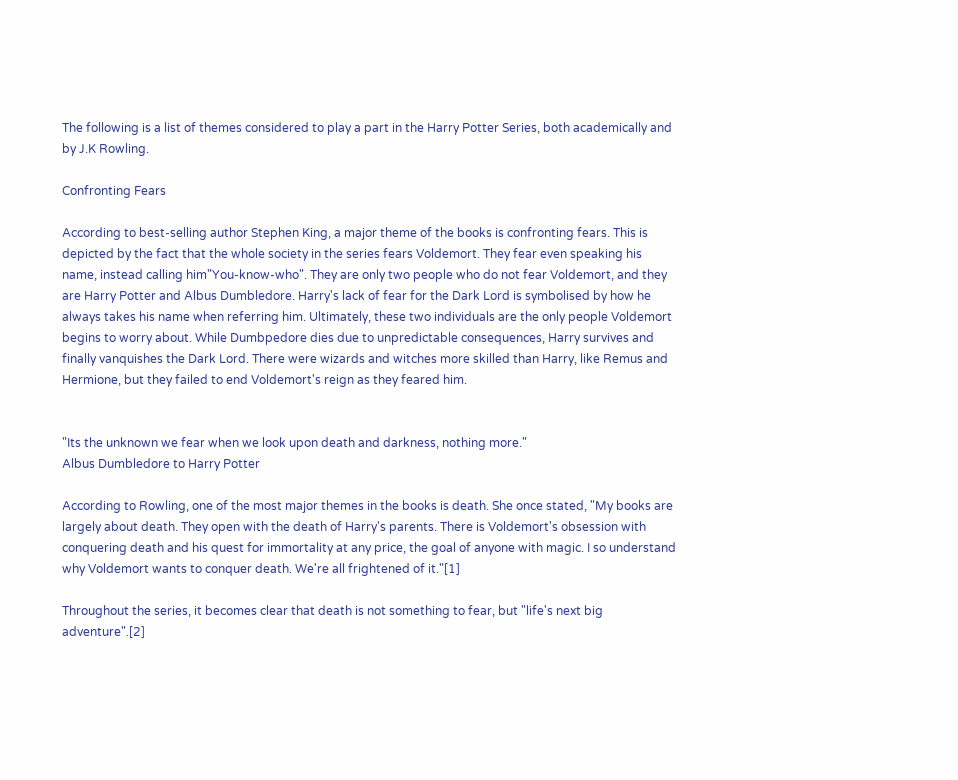The following is a list of themes considered to play a part in the Harry Potter Series, both academically and by J.K Rowling.

Confronting Fears

According to best-selling author Stephen King, a major theme of the books is confronting fears. This is depicted by the fact that the whole society in the series fears Voldemort. They fear even speaking his name, instead calling him"You-know-who". They are only two people who do not fear Voldemort, and they are Harry Potter and Albus Dumbledore. Harry's lack of fear for the Dark Lord is symbolised by how he always takes his name when referring him. Ultimately, these two individuals are the only people Voldemort begins to worry about. While Dumbpedore dies due to unpredictable consequences, Harry survives and finally vanquishes the Dark Lord. There were wizards and witches more skilled than Harry, like Remus and Hermione, but they failed to end Voldemort's reign as they feared him.


"Its the unknown we fear when we look upon death and darkness, nothing more."
Albus Dumbledore to Harry Potter

According to Rowling, one of the most major themes in the books is death. She once stated, "My books are largely about death. They open with the death of Harry's parents. There is Voldemort's obsession with conquering death and his quest for immortality at any price, the goal of anyone with magic. I so understand why Voldemort wants to conquer death. We're all frightened of it."[1]

Throughout the series, it becomes clear that death is not something to fear, but "life's next big adventure".[2]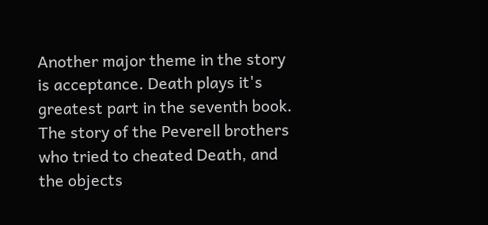Another major theme in the story is acceptance. Death plays it's greatest part in the seventh book. The story of the Peverell brothers who tried to cheated Death, and the objects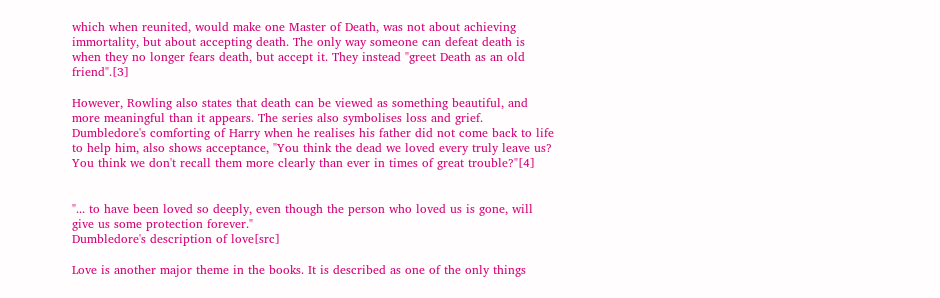which when reunited, would make one Master of Death, was not about achieving immortality, but about accepting death. The only way someone can defeat death is when they no longer fears death, but accept it. They instead "greet Death as an old friend".[3]

However, Rowling also states that death can be viewed as something beautiful, and more meaningful than it appears. The series also symbolises loss and grief. Dumbledore's comforting of Harry when he realises his father did not come back to life to help him, also shows acceptance, "You think the dead we loved every truly leave us? You think we don't recall them more clearly than ever in times of great trouble?"[4]


"... to have been loved so deeply, even though the person who loved us is gone, will give us some protection forever."
Dumbledore's description of love[src]

Love is another major theme in the books. It is described as one of the only things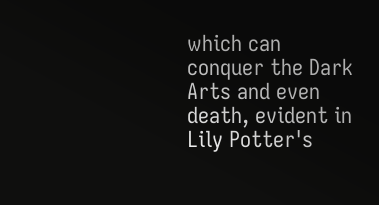which can conquer the Dark Arts and even death, evident in Lily Potter's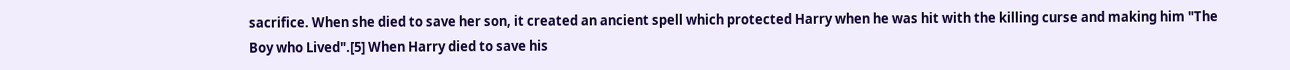sacrifice. When she died to save her son, it created an ancient spell which protected Harry when he was hit with the killing curse and making him "The Boy who Lived".[5] When Harry died to save his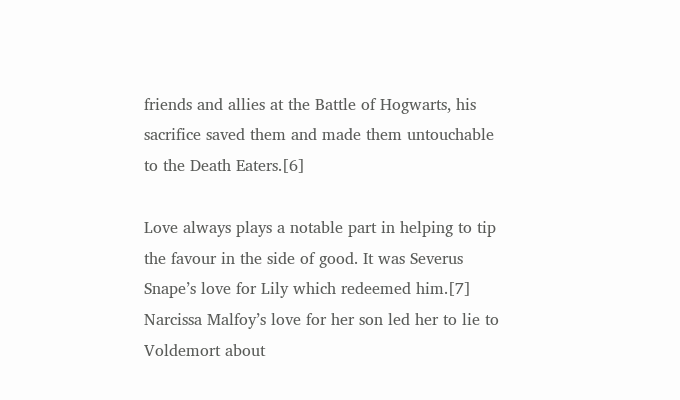friends and allies at the Battle of Hogwarts, his sacrifice saved them and made them untouchable to the Death Eaters.[6]

Love always plays a notable part in helping to tip the favour in the side of good. It was Severus Snape’s love for Lily which redeemed him.[7] Narcissa Malfoy’s love for her son led her to lie to Voldemort about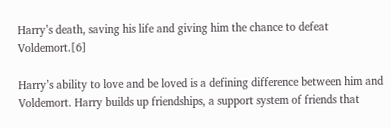Harry’s death, saving his life and giving him the chance to defeat Voldemort.[6]

Harry’s ability to love and be loved is a defining difference between him and Voldemort. Harry builds up friendships, a support system of friends that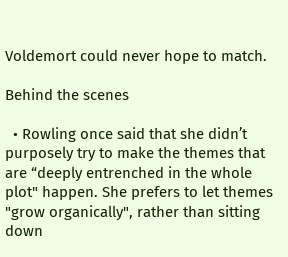Voldemort could never hope to match.

Behind the scenes

  • Rowling once said that she didn’t purposely try to make the themes that are “deeply entrenched in the whole plot" happen. She prefers to let themes "grow organically", rather than sitting down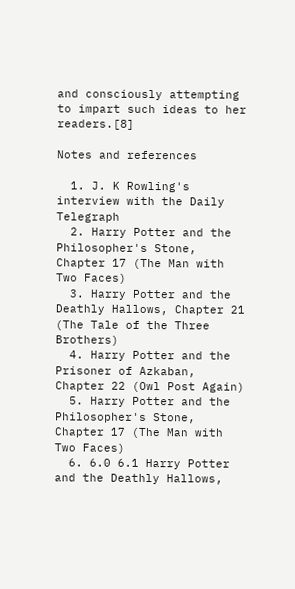and consciously attempting to impart such ideas to her readers.[8]

Notes and references

  1. J. K Rowling's interview with the Daily Telegraph
  2. Harry Potter and the Philosopher's Stone, Chapter 17 (The Man with Two Faces)
  3. Harry Potter and the Deathly Hallows, Chapter 21 (The Tale of the Three Brothers)
  4. Harry Potter and the Prisoner of Azkaban, Chapter 22 (Owl Post Again)
  5. Harry Potter and the Philosopher's Stone, Chapter 17 (The Man with Two Faces)
  6. 6.0 6.1 Harry Potter and the Deathly Hallows,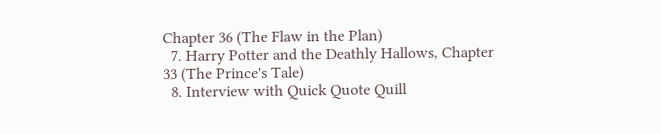Chapter 36 (The Flaw in the Plan)
  7. Harry Potter and the Deathly Hallows, Chapter 33 (The Prince's Tale)
  8. Interview with Quick Quote Quill